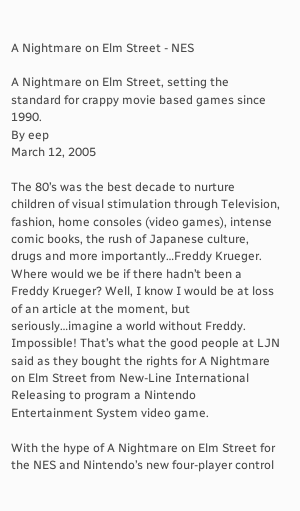A Nightmare on Elm Street - NES

A Nightmare on Elm Street, setting the standard for crappy movie based games since 1990.
By eep
March 12, 2005

The 80’s was the best decade to nurture children of visual stimulation through Television, fashion, home consoles (video games), intense comic books, the rush of Japanese culture, drugs and more importantly…Freddy Krueger. Where would we be if there hadn’t been a Freddy Krueger? Well, I know I would be at loss of an article at the moment, but seriously…imagine a world without Freddy. Impossible! That’s what the good people at LJN said as they bought the rights for A Nightmare on Elm Street from New-Line International Releasing to program a Nintendo Entertainment System video game.

With the hype of A Nightmare on Elm Street for the NES and Nintendo’s new four-player control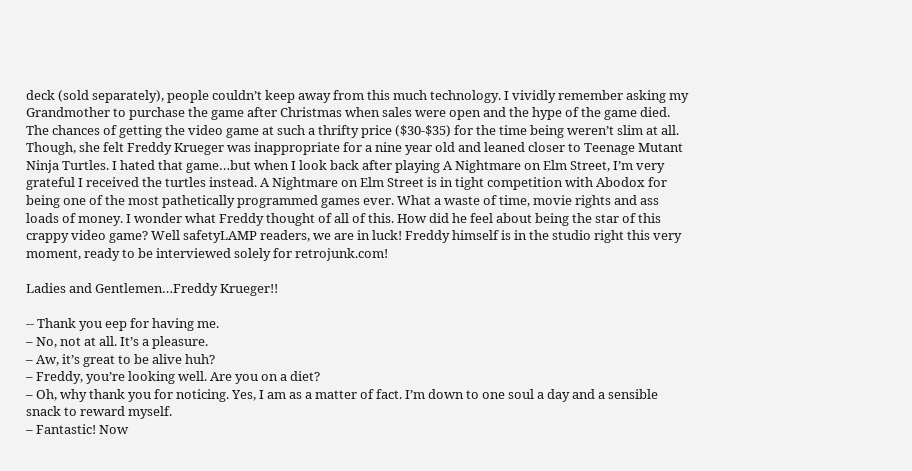deck (sold separately), people couldn’t keep away from this much technology. I vividly remember asking my Grandmother to purchase the game after Christmas when sales were open and the hype of the game died. The chances of getting the video game at such a thrifty price ($30-$35) for the time being weren’t slim at all. Though, she felt Freddy Krueger was inappropriate for a nine year old and leaned closer to Teenage Mutant Ninja Turtles. I hated that game…but when I look back after playing A Nightmare on Elm Street, I’m very grateful I received the turtles instead. A Nightmare on Elm Street is in tight competition with Abodox for being one of the most pathetically programmed games ever. What a waste of time, movie rights and ass loads of money. I wonder what Freddy thought of all of this. How did he feel about being the star of this crappy video game? Well safetyLAMP readers, we are in luck! Freddy himself is in the studio right this very moment, ready to be interviewed solely for retrojunk.com!

Ladies and Gentlemen…Freddy Krueger!!

-- Thank you eep for having me.
– No, not at all. It’s a pleasure.
– Aw, it’s great to be alive huh?
– Freddy, you’re looking well. Are you on a diet?
– Oh, why thank you for noticing. Yes, I am as a matter of fact. I’m down to one soul a day and a sensible snack to reward myself.
– Fantastic! Now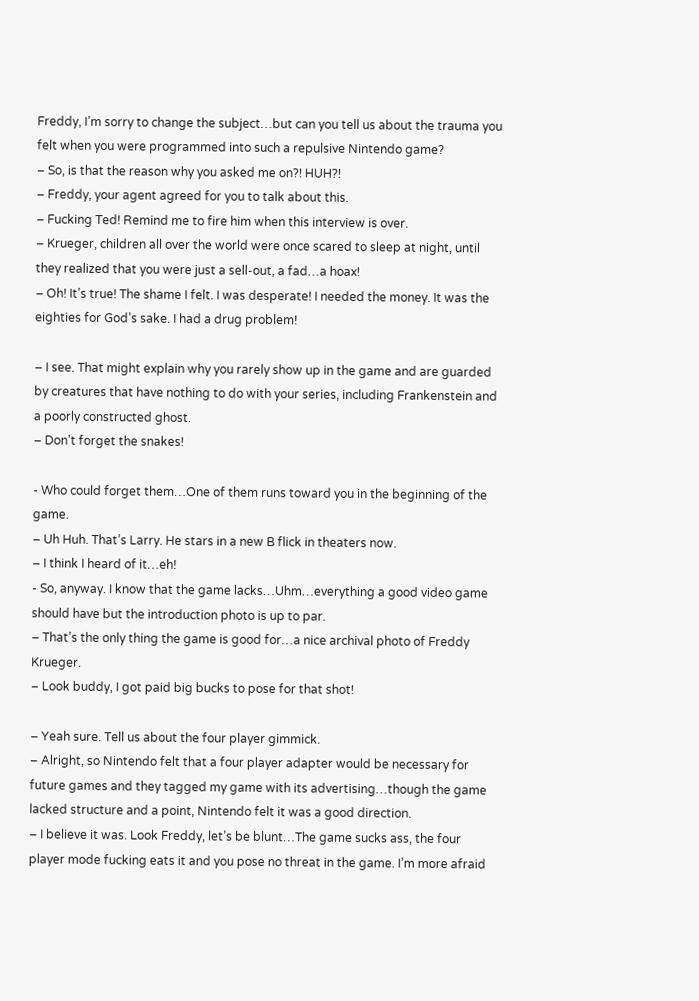Freddy, I’m sorry to change the subject…but can you tell us about the trauma you felt when you were programmed into such a repulsive Nintendo game?
– So, is that the reason why you asked me on?! HUH?!
– Freddy, your agent agreed for you to talk about this.
– Fucking Ted! Remind me to fire him when this interview is over.
– Krueger, children all over the world were once scared to sleep at night, until they realized that you were just a sell-out, a fad…a hoax!
– Oh! It’s true! The shame I felt. I was desperate! I needed the money. It was the eighties for God’s sake. I had a drug problem!

– I see. That might explain why you rarely show up in the game and are guarded by creatures that have nothing to do with your series, including Frankenstein and a poorly constructed ghost.
– Don’t forget the snakes!

- Who could forget them…One of them runs toward you in the beginning of the game.
– Uh Huh. That’s Larry. He stars in a new B flick in theaters now.
– I think I heard of it…eh!
- So, anyway. I know that the game lacks…Uhm…everything a good video game should have but the introduction photo is up to par.
– That’s the only thing the game is good for…a nice archival photo of Freddy Krueger.
– Look buddy, I got paid big bucks to pose for that shot!

– Yeah sure. Tell us about the four player gimmick.
– Alright, so Nintendo felt that a four player adapter would be necessary for future games and they tagged my game with its advertising…though the game lacked structure and a point, Nintendo felt it was a good direction.
– I believe it was. Look Freddy, let’s be blunt…The game sucks ass, the four player mode fucking eats it and you pose no threat in the game. I’m more afraid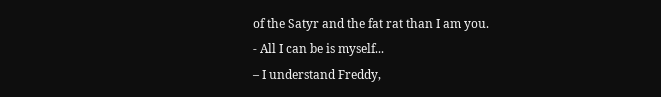of the Satyr and the fat rat than I am you.
- All I can be is myself...
– I understand Freddy,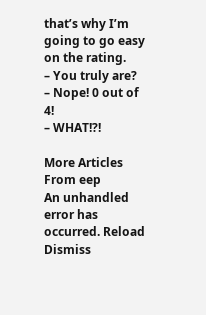that’s why I’m going to go easy on the rating.
– You truly are?
– Nope! 0 out of 4!
– WHAT!?!

More Articles From eep
An unhandled error has occurred. Reload Dismiss